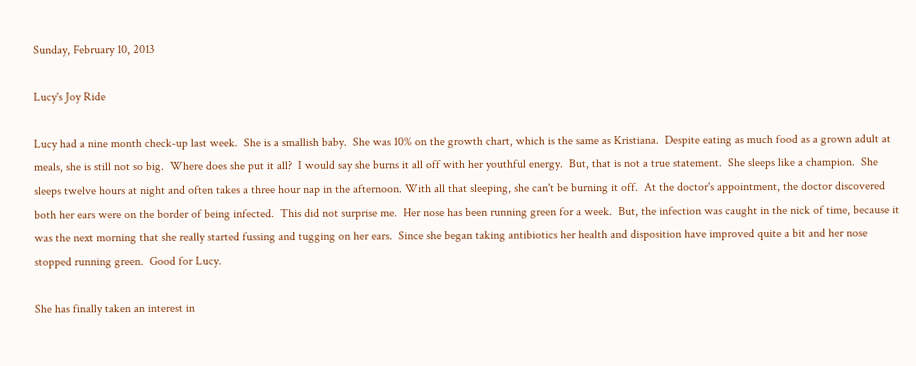Sunday, February 10, 2013

Lucy's Joy Ride

Lucy had a nine month check-up last week.  She is a smallish baby.  She was 10% on the growth chart, which is the same as Kristiana.  Despite eating as much food as a grown adult at meals, she is still not so big.  Where does she put it all?  I would say she burns it all off with her youthful energy.  But, that is not a true statement.  She sleeps like a champion.  She sleeps twelve hours at night and often takes a three hour nap in the afternoon. With all that sleeping, she can't be burning it off.  At the doctor's appointment, the doctor discovered both her ears were on the border of being infected.  This did not surprise me.  Her nose has been running green for a week.  But, the infection was caught in the nick of time, because it was the next morning that she really started fussing and tugging on her ears.  Since she began taking antibiotics her health and disposition have improved quite a bit and her nose stopped running green.  Good for Lucy.

She has finally taken an interest in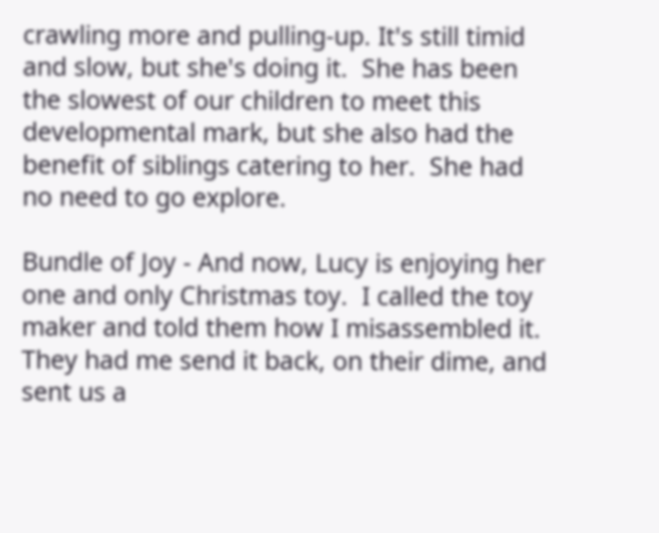crawling more and pulling-up. It's still timid and slow, but she's doing it.  She has been the slowest of our children to meet this developmental mark, but she also had the benefit of siblings catering to her.  She had no need to go explore.

Bundle of Joy - And now, Lucy is enjoying her one and only Christmas toy.  I called the toy maker and told them how I misassembled it.  They had me send it back, on their dime, and sent us a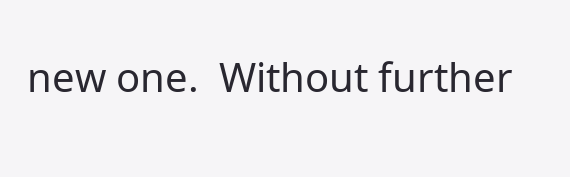new one.  Without further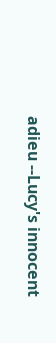adieu --Lucy's innocent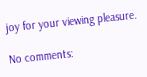joy for your viewing pleasure.

No comments: